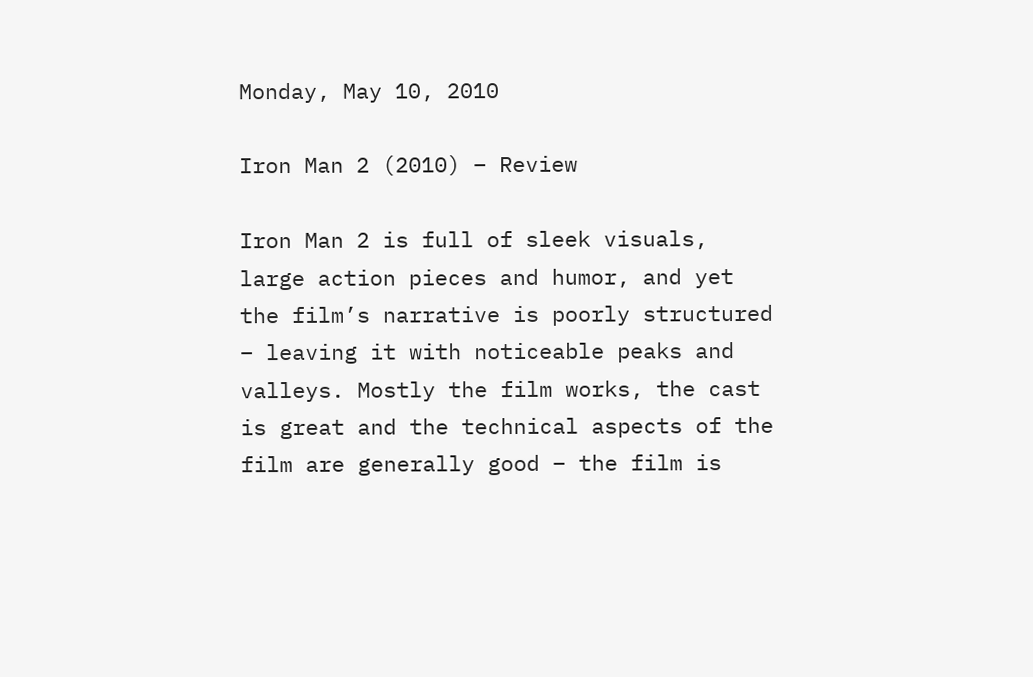Monday, May 10, 2010

Iron Man 2 (2010) – Review

Iron Man 2 is full of sleek visuals, large action pieces and humor, and yet the film’s narrative is poorly structured – leaving it with noticeable peaks and valleys. Mostly the film works, the cast is great and the technical aspects of the film are generally good – the film is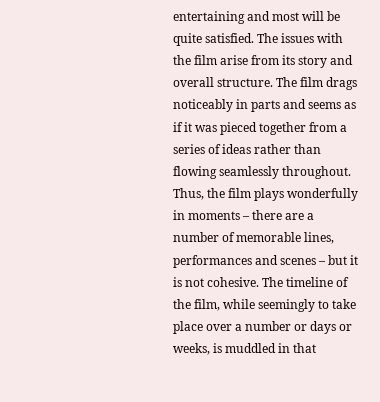entertaining and most will be quite satisfied. The issues with the film arise from its story and overall structure. The film drags noticeably in parts and seems as if it was pieced together from a series of ideas rather than flowing seamlessly throughout. Thus, the film plays wonderfully in moments – there are a number of memorable lines, performances and scenes – but it is not cohesive. The timeline of the film, while seemingly to take place over a number or days or weeks, is muddled in that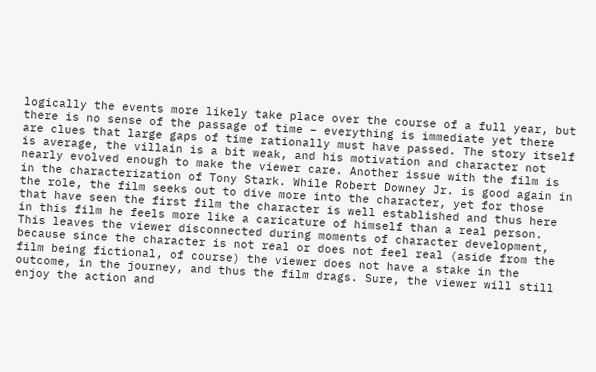logically the events more likely take place over the course of a full year, but there is no sense of the passage of time – everything is immediate yet there are clues that large gaps of time rationally must have passed. The story itself is average, the villain is a bit weak, and his motivation and character not nearly evolved enough to make the viewer care. Another issue with the film is in the characterization of Tony Stark. While Robert Downey Jr. is good again in the role, the film seeks out to dive more into the character, yet for those that have seen the first film the character is well established and thus here in this film he feels more like a caricature of himself than a real person. This leaves the viewer disconnected during moments of character development, because since the character is not real or does not feel real (aside from the film being fictional, of course) the viewer does not have a stake in the outcome, in the journey, and thus the film drags. Sure, the viewer will still enjoy the action and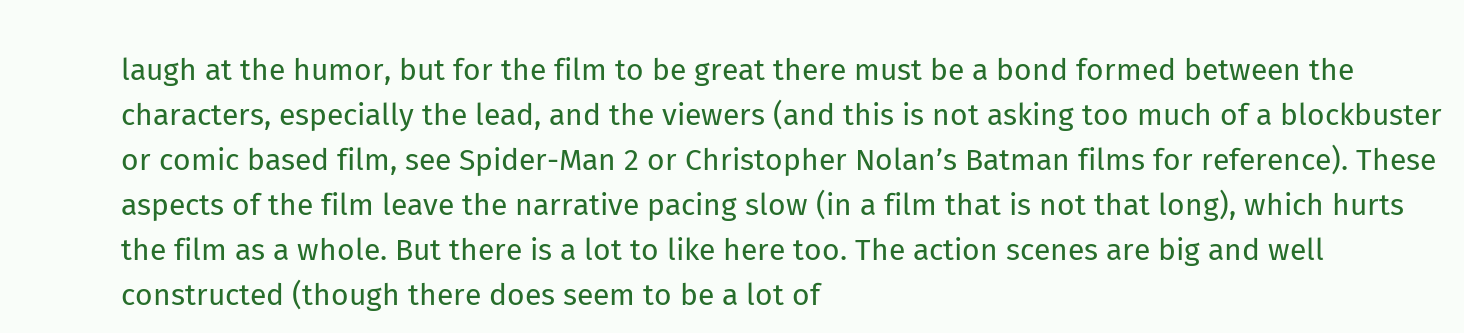laugh at the humor, but for the film to be great there must be a bond formed between the characters, especially the lead, and the viewers (and this is not asking too much of a blockbuster or comic based film, see Spider-Man 2 or Christopher Nolan’s Batman films for reference). These aspects of the film leave the narrative pacing slow (in a film that is not that long), which hurts the film as a whole. But there is a lot to like here too. The action scenes are big and well constructed (though there does seem to be a lot of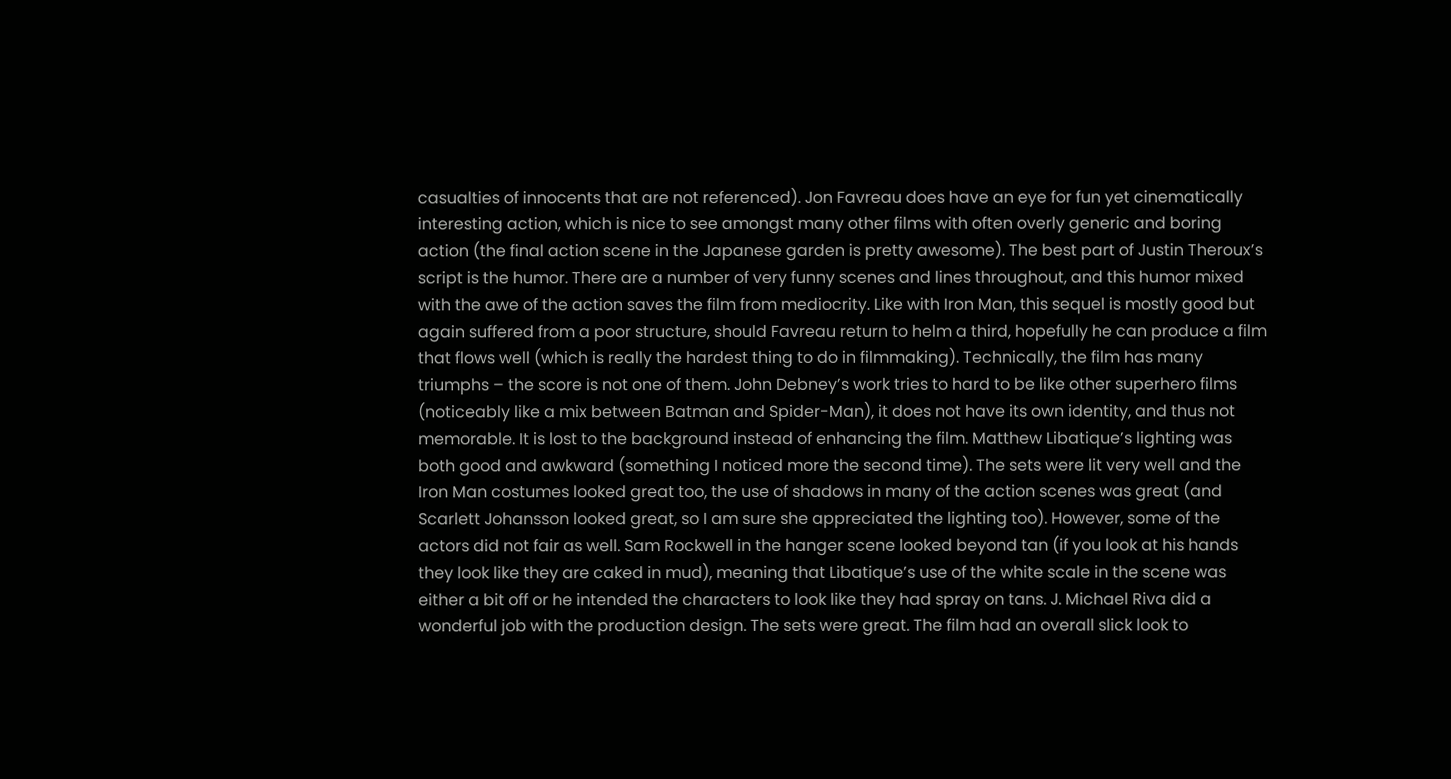casualties of innocents that are not referenced). Jon Favreau does have an eye for fun yet cinematically interesting action, which is nice to see amongst many other films with often overly generic and boring action (the final action scene in the Japanese garden is pretty awesome). The best part of Justin Theroux’s script is the humor. There are a number of very funny scenes and lines throughout, and this humor mixed with the awe of the action saves the film from mediocrity. Like with Iron Man, this sequel is mostly good but again suffered from a poor structure, should Favreau return to helm a third, hopefully he can produce a film that flows well (which is really the hardest thing to do in filmmaking). Technically, the film has many triumphs – the score is not one of them. John Debney’s work tries to hard to be like other superhero films (noticeably like a mix between Batman and Spider-Man), it does not have its own identity, and thus not memorable. It is lost to the background instead of enhancing the film. Matthew Libatique’s lighting was both good and awkward (something I noticed more the second time). The sets were lit very well and the Iron Man costumes looked great too, the use of shadows in many of the action scenes was great (and Scarlett Johansson looked great, so I am sure she appreciated the lighting too). However, some of the actors did not fair as well. Sam Rockwell in the hanger scene looked beyond tan (if you look at his hands they look like they are caked in mud), meaning that Libatique’s use of the white scale in the scene was either a bit off or he intended the characters to look like they had spray on tans. J. Michael Riva did a wonderful job with the production design. The sets were great. The film had an overall slick look to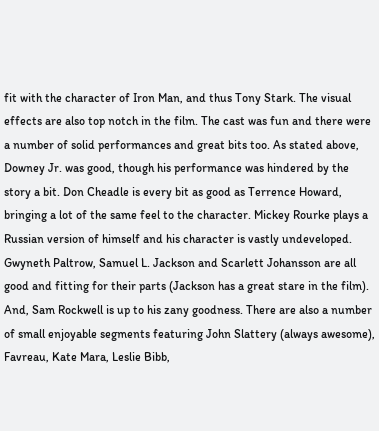fit with the character of Iron Man, and thus Tony Stark. The visual effects are also top notch in the film. The cast was fun and there were a number of solid performances and great bits too. As stated above, Downey Jr. was good, though his performance was hindered by the story a bit. Don Cheadle is every bit as good as Terrence Howard, bringing a lot of the same feel to the character. Mickey Rourke plays a Russian version of himself and his character is vastly undeveloped. Gwyneth Paltrow, Samuel L. Jackson and Scarlett Johansson are all good and fitting for their parts (Jackson has a great stare in the film). And, Sam Rockwell is up to his zany goodness. There are also a number of small enjoyable segments featuring John Slattery (always awesome), Favreau, Kate Mara, Leslie Bibb,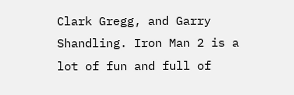Clark Gregg, and Garry Shandling. Iron Man 2 is a lot of fun and full of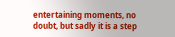entertaining moments, no doubt, but sadly it is a step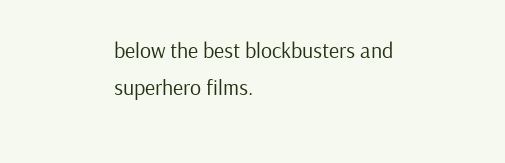below the best blockbusters and superhero films.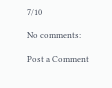7/10

No comments:

Post a Comment